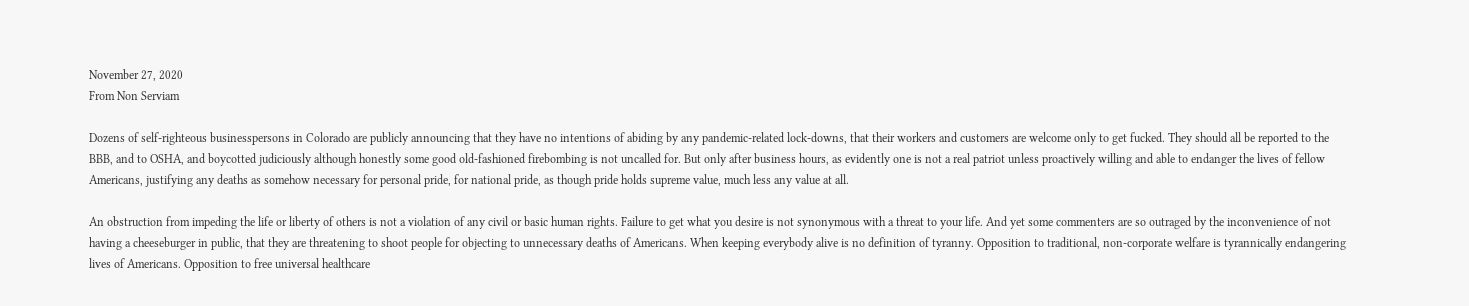November 27, 2020
From Non Serviam

Dozens of self-righteous businesspersons in Colorado are publicly announcing that they have no intentions of abiding by any pandemic-related lock-downs, that their workers and customers are welcome only to get fucked. They should all be reported to the BBB, and to OSHA, and boycotted judiciously although honestly some good old-fashioned firebombing is not uncalled for. But only after business hours, as evidently one is not a real patriot unless proactively willing and able to endanger the lives of fellow Americans, justifying any deaths as somehow necessary for personal pride, for national pride, as though pride holds supreme value, much less any value at all.

An obstruction from impeding the life or liberty of others is not a violation of any civil or basic human rights. Failure to get what you desire is not synonymous with a threat to your life. And yet some commenters are so outraged by the inconvenience of not having a cheeseburger in public, that they are threatening to shoot people for objecting to unnecessary deaths of Americans. When keeping everybody alive is no definition of tyranny. Opposition to traditional, non-corporate welfare is tyrannically endangering lives of Americans. Opposition to free universal healthcare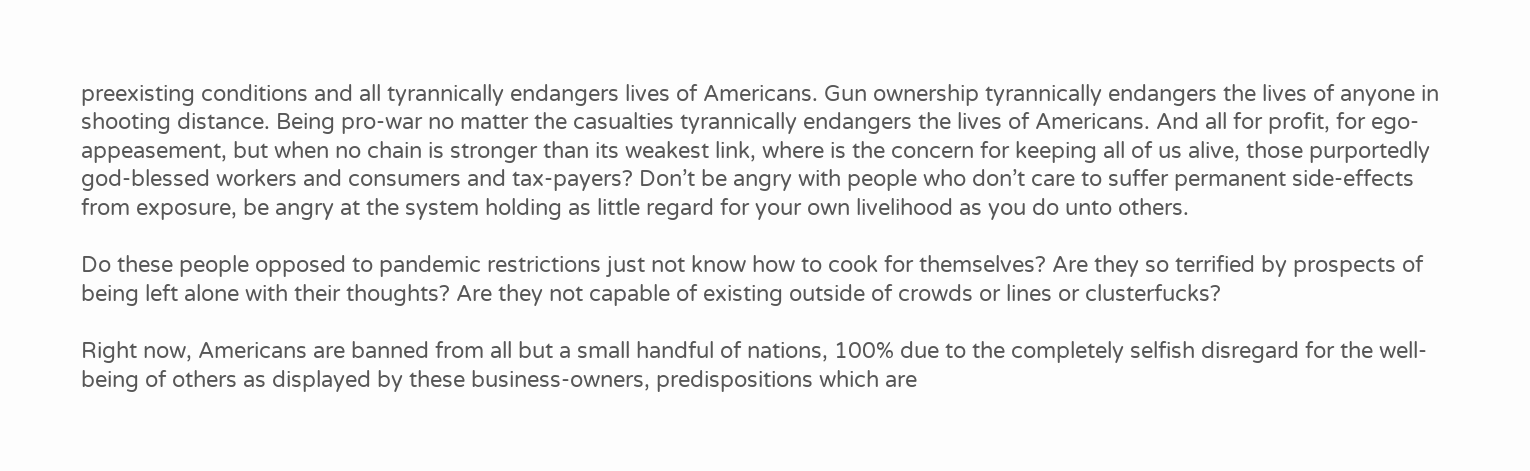preexisting conditions and all tyrannically endangers lives of Americans. Gun ownership tyrannically endangers the lives of anyone in shooting distance. Being pro-war no matter the casualties tyrannically endangers the lives of Americans. And all for profit, for ego-appeasement, but when no chain is stronger than its weakest link, where is the concern for keeping all of us alive, those purportedly god-blessed workers and consumers and tax-payers? Don’t be angry with people who don’t care to suffer permanent side-effects from exposure, be angry at the system holding as little regard for your own livelihood as you do unto others.

Do these people opposed to pandemic restrictions just not know how to cook for themselves? Are they so terrified by prospects of being left alone with their thoughts? Are they not capable of existing outside of crowds or lines or clusterfucks?

Right now, Americans are banned from all but a small handful of nations, 100% due to the completely selfish disregard for the well-being of others as displayed by these business-owners, predispositions which are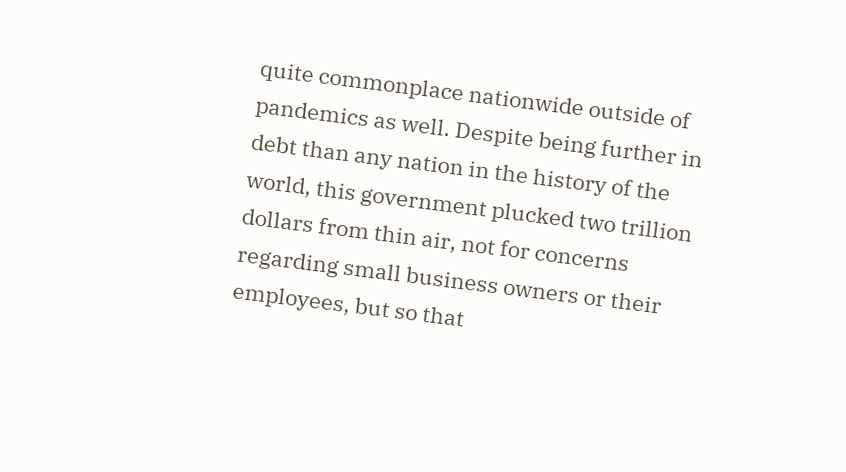quite commonplace nationwide outside of pandemics as well. Despite being further in debt than any nation in the history of the world, this government plucked two trillion dollars from thin air, not for concerns regarding small business owners or their employees, but so that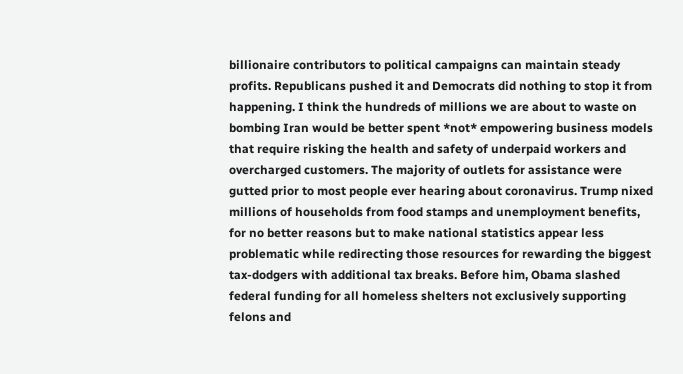billionaire contributors to political campaigns can maintain steady profits. Republicans pushed it and Democrats did nothing to stop it from happening. I think the hundreds of millions we are about to waste on bombing Iran would be better spent *not* empowering business models that require risking the health and safety of underpaid workers and overcharged customers. The majority of outlets for assistance were gutted prior to most people ever hearing about coronavirus. Trump nixed millions of households from food stamps and unemployment benefits, for no better reasons but to make national statistics appear less problematic while redirecting those resources for rewarding the biggest tax-dodgers with additional tax breaks. Before him, Obama slashed federal funding for all homeless shelters not exclusively supporting felons and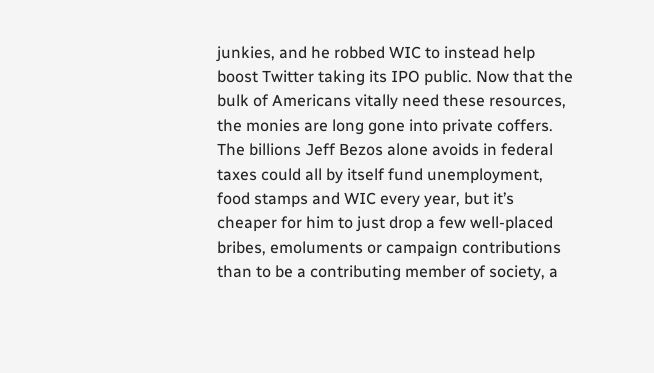junkies, and he robbed WIC to instead help boost Twitter taking its IPO public. Now that the bulk of Americans vitally need these resources, the monies are long gone into private coffers. The billions Jeff Bezos alone avoids in federal taxes could all by itself fund unemployment, food stamps and WIC every year, but it’s cheaper for him to just drop a few well-placed bribes, emoluments or campaign contributions than to be a contributing member of society, a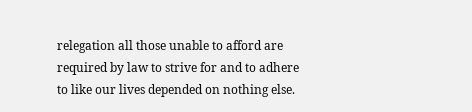relegation all those unable to afford are required by law to strive for and to adhere to like our lives depended on nothing else.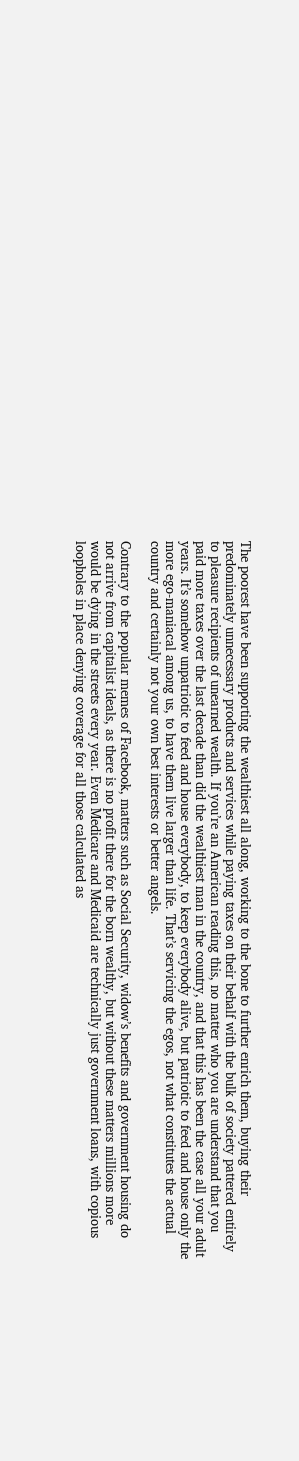The poorest have been supporting the wealthiest all along, working to the bone to further enrich them, buying their predominately unnecessary products and services while paying taxes on their behalf with the bulk of society pattered entirely to pleasure recipients of unearned wealth. If you’re an American reading this, no matter who you are understand that you paid more taxes over the last decade than did the wealthiest man in the country, and that this has been the case all your adult years. It’s somehow unpatriotic to feed and house everybody, to keep everybody alive, but patriotic to feed and house only the more ego-maniacal among us, to have them live larger than life. That’s servicing the egos, not what constitutes the actual country and certainly not your own best interests or better angels.

Contrary to the popular memes of Facebook, matters such as Social Security, widow’s benefits and government housing do not arrive from capitalist ideals, as there is no profit there for the born wealthy, but without these matters millions more would be dying in the streets every year. Even Medicare and Medicaid are technically just government loans, with copious loopholes in place denying coverage for all those calculated as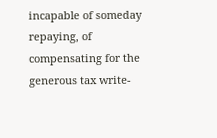incapable of someday repaying, of compensating for the generous tax write-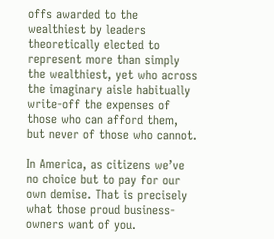offs awarded to the wealthiest by leaders theoretically elected to represent more than simply the wealthiest, yet who across the imaginary aisle habitually write-off the expenses of those who can afford them, but never of those who cannot.

In America, as citizens we’ve no choice but to pay for our own demise. That is precisely what those proud business-owners want of you.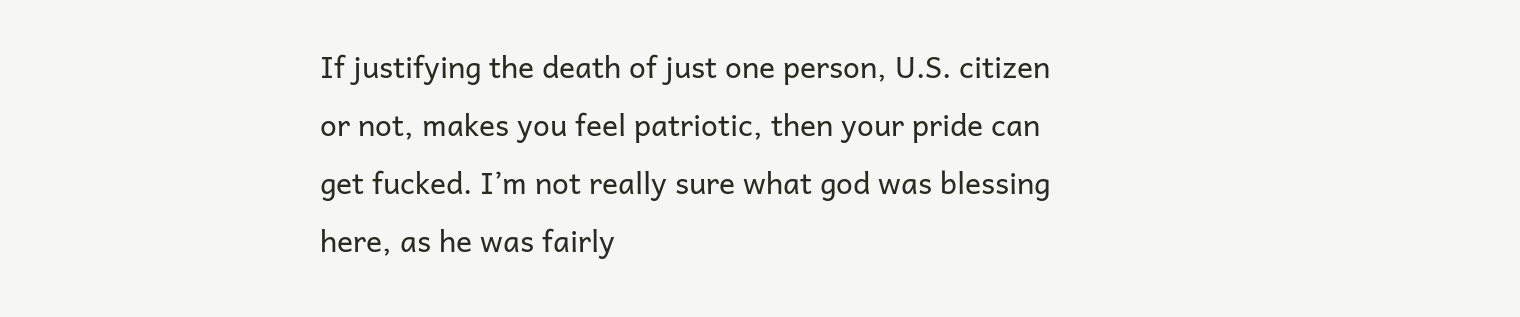If justifying the death of just one person, U.S. citizen or not, makes you feel patriotic, then your pride can get fucked. I’m not really sure what god was blessing here, as he was fairly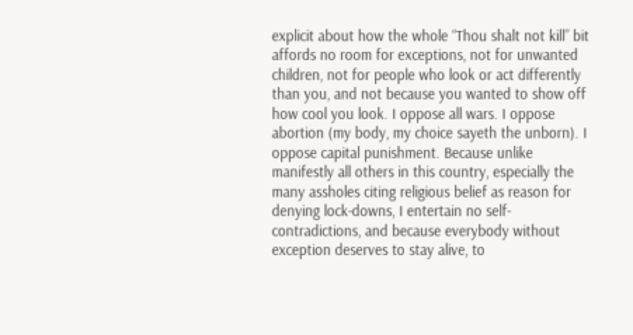explicit about how the whole “Thou shalt not kill” bit affords no room for exceptions, not for unwanted children, not for people who look or act differently than you, and not because you wanted to show off how cool you look. I oppose all wars. I oppose abortion (my body, my choice sayeth the unborn). I oppose capital punishment. Because unlike manifestly all others in this country, especially the many assholes citing religious belief as reason for denying lock-downs, I entertain no self-contradictions, and because everybody without exception deserves to stay alive, to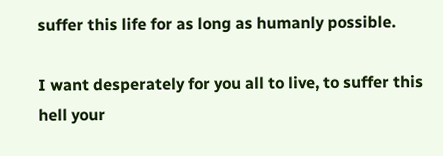suffer this life for as long as humanly possible.

I want desperately for you all to live, to suffer this hell your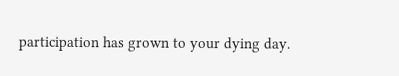participation has grown to your dying day.